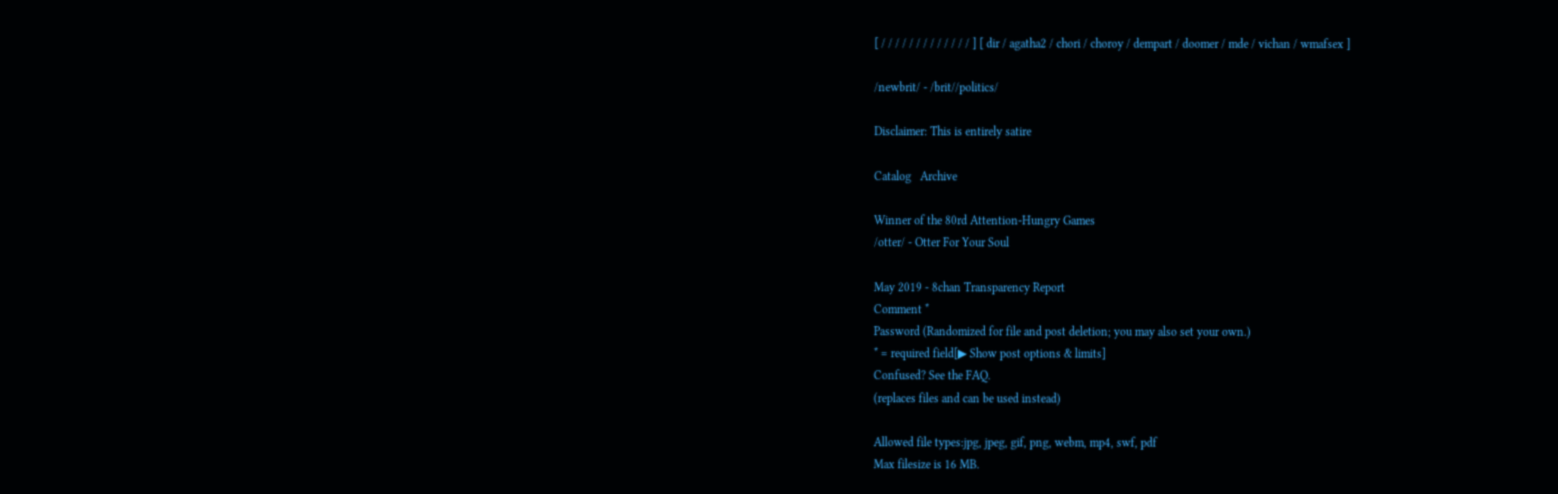[ / / / / / / / / / / / / / ] [ dir / agatha2 / chori / choroy / dempart / doomer / mde / vichan / wmafsex ]

/newbrit/ - /brit//politics/

Disclaimer: This is entirely satire

Catalog   Archive

Winner of the 80rd Attention-Hungry Games
/otter/ - Otter For Your Soul

May 2019 - 8chan Transparency Report
Comment *
Password (Randomized for file and post deletion; you may also set your own.)
* = required field[▶ Show post options & limits]
Confused? See the FAQ.
(replaces files and can be used instead)

Allowed file types:jpg, jpeg, gif, png, webm, mp4, swf, pdf
Max filesize is 16 MB.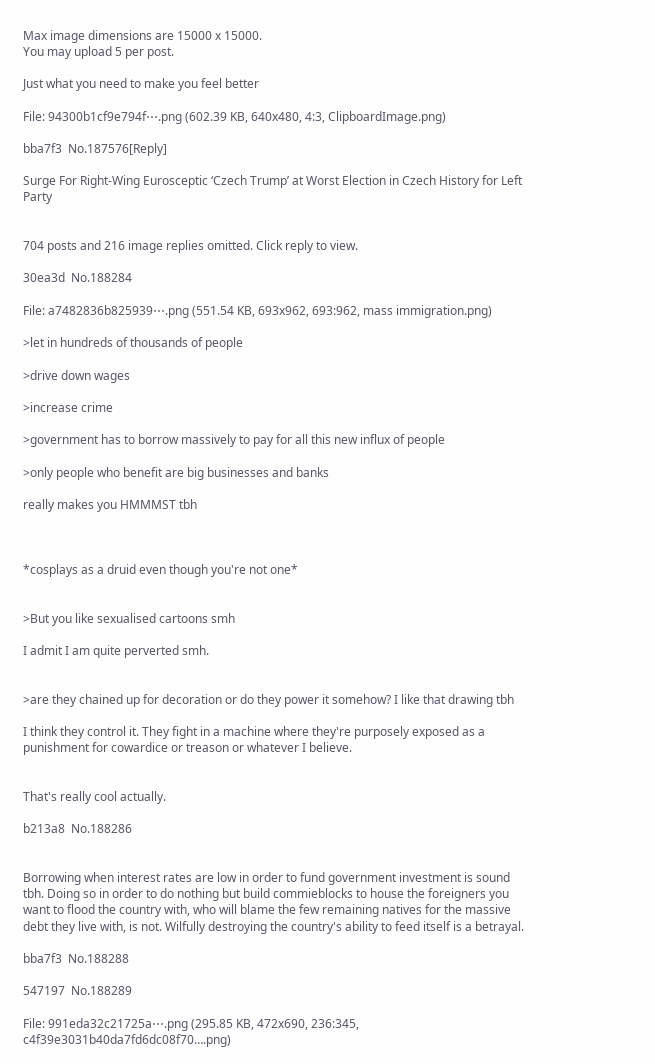Max image dimensions are 15000 x 15000.
You may upload 5 per post.

Just what you need to make you feel better

File: 94300b1cf9e794f⋯.png (602.39 KB, 640x480, 4:3, ClipboardImage.png)

bba7f3  No.187576[Reply]

Surge For Right-Wing Eurosceptic ‘Czech Trump’ at Worst Election in Czech History for Left Party


704 posts and 216 image replies omitted. Click reply to view.

30ea3d  No.188284

File: a7482836b825939⋯.png (551.54 KB, 693x962, 693:962, mass immigration.png)

>let in hundreds of thousands of people

>drive down wages

>increase crime

>government has to borrow massively to pay for all this new influx of people

>only people who benefit are big businesses and banks

really makes you HMMMST tbh



*cosplays as a druid even though you're not one*


>But you like sexualised cartoons smh

I admit I am quite perverted smh.


>are they chained up for decoration or do they power it somehow? I like that drawing tbh

I think they control it. They fight in a machine where they're purposely exposed as a punishment for cowardice or treason or whatever I believe.


That's really cool actually.

b213a8  No.188286


Borrowing when interest rates are low in order to fund government investment is sound tbh. Doing so in order to do nothing but build commieblocks to house the foreigners you want to flood the country with, who will blame the few remaining natives for the massive debt they live with, is not. Wilfully destroying the country's ability to feed itself is a betrayal.

bba7f3  No.188288

547197  No.188289

File: 991eda32c21725a⋯.png (295.85 KB, 472x690, 236:345, c4f39e3031b40da7fd6dc08f70….png)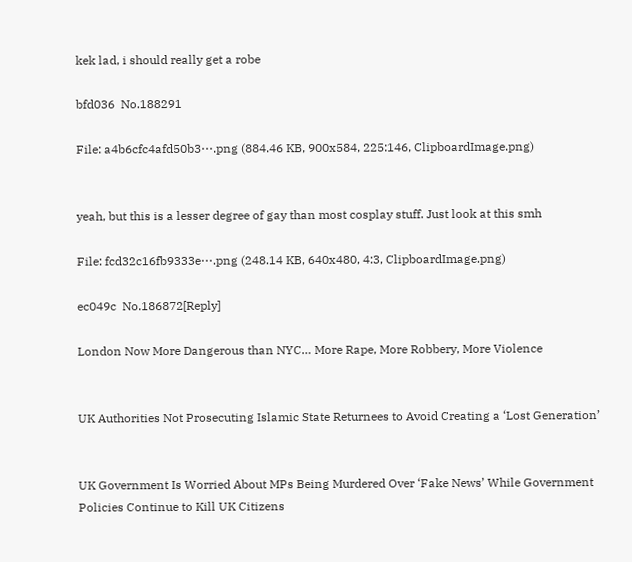kek lad, i should really get a robe

bfd036  No.188291

File: a4b6cfc4afd50b3⋯.png (884.46 KB, 900x584, 225:146, ClipboardImage.png)


yeah, but this is a lesser degree of gay than most cosplay stuff. Just look at this smh

File: fcd32c16fb9333e⋯.png (248.14 KB, 640x480, 4:3, ClipboardImage.png)

ec049c  No.186872[Reply]

London Now More Dangerous than NYC… More Rape, More Robbery, More Violence


UK Authorities Not Prosecuting Islamic State Returnees to Avoid Creating a ‘Lost Generation’


UK Government Is Worried About MPs Being Murdered Over ‘Fake News’ While Government Policies Continue to Kill UK Citizens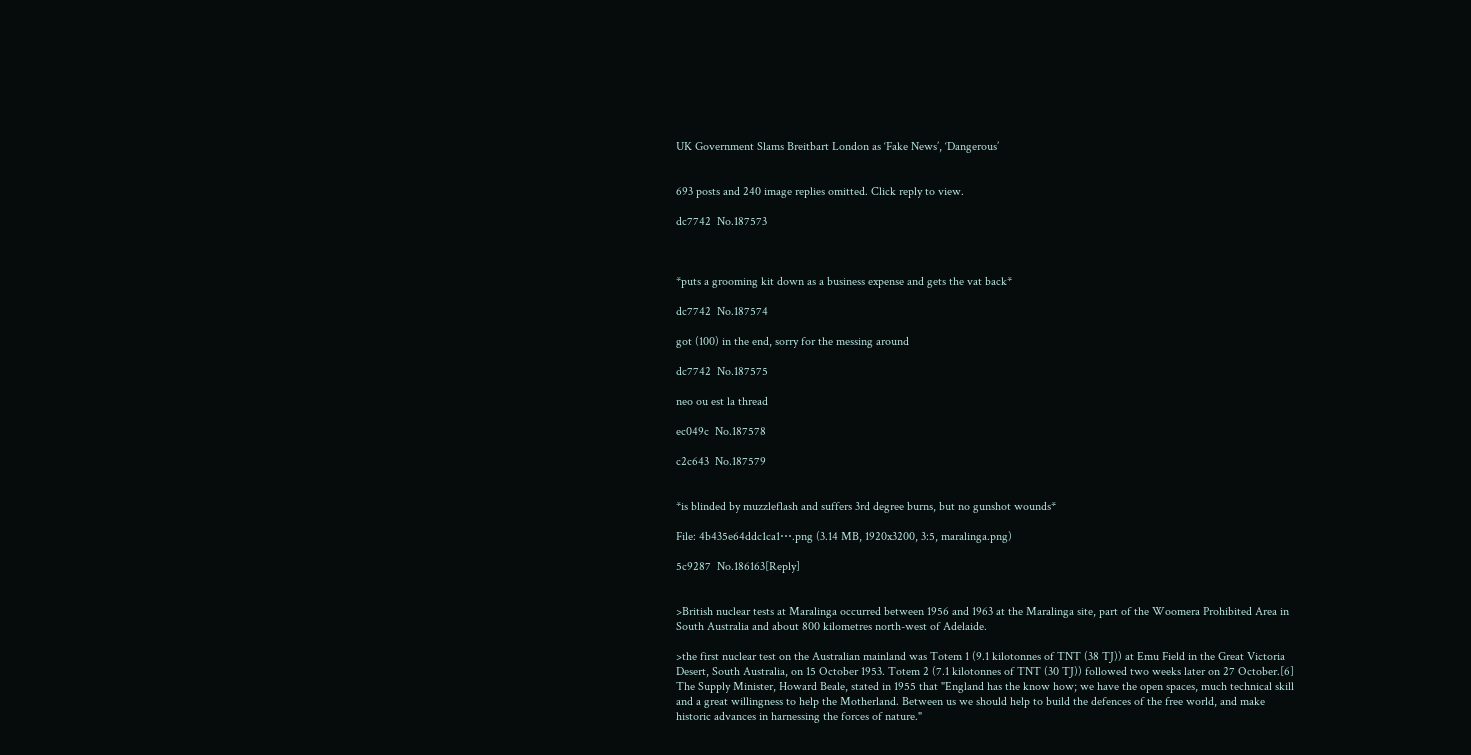UK Government Slams Breitbart London as ‘Fake News’, ‘Dangerous’


693 posts and 240 image replies omitted. Click reply to view.

dc7742  No.187573



*puts a grooming kit down as a business expense and gets the vat back*

dc7742  No.187574

got (100) in the end, sorry for the messing around

dc7742  No.187575

neo ou est la thread

ec049c  No.187578

c2c643  No.187579


*is blinded by muzzleflash and suffers 3rd degree burns, but no gunshot wounds*

File: 4b435e64ddc1ca1⋯.png (3.14 MB, 1920x3200, 3:5, maralinga.png)

5c9287  No.186163[Reply]


>British nuclear tests at Maralinga occurred between 1956 and 1963 at the Maralinga site, part of the Woomera Prohibited Area in South Australia and about 800 kilometres north-west of Adelaide.

>the first nuclear test on the Australian mainland was Totem 1 (9.1 kilotonnes of TNT (38 TJ)) at Emu Field in the Great Victoria Desert, South Australia, on 15 October 1953. Totem 2 (7.1 kilotonnes of TNT (30 TJ)) followed two weeks later on 27 October.[6] The Supply Minister, Howard Beale, stated in 1955 that "England has the know how; we have the open spaces, much technical skill and a great willingness to help the Motherland. Between us we should help to build the defences of the free world, and make historic advances in harnessing the forces of nature."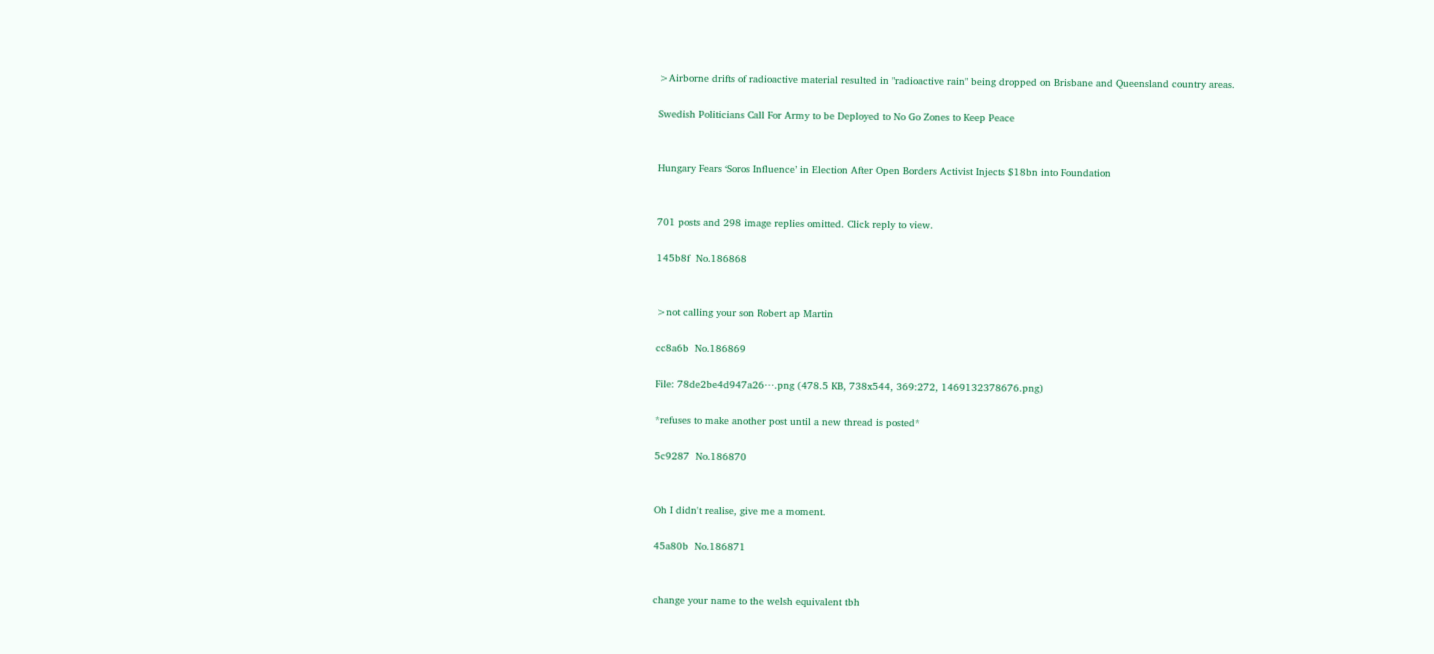>Airborne drifts of radioactive material resulted in "radioactive rain" being dropped on Brisbane and Queensland country areas.

Swedish Politicians Call For Army to be Deployed to No Go Zones to Keep Peace


Hungary Fears ‘Soros Influence’ in Election After Open Borders Activist Injects $18bn into Foundation


701 posts and 298 image replies omitted. Click reply to view.

145b8f  No.186868


>not calling your son Robert ap Martin

cc8a6b  No.186869

File: 78de2be4d947a26⋯.png (478.5 KB, 738x544, 369:272, 1469132378676.png)

*refuses to make another post until a new thread is posted*

5c9287  No.186870


Oh I didn't realise, give me a moment.

45a80b  No.186871


change your name to the welsh equivalent tbh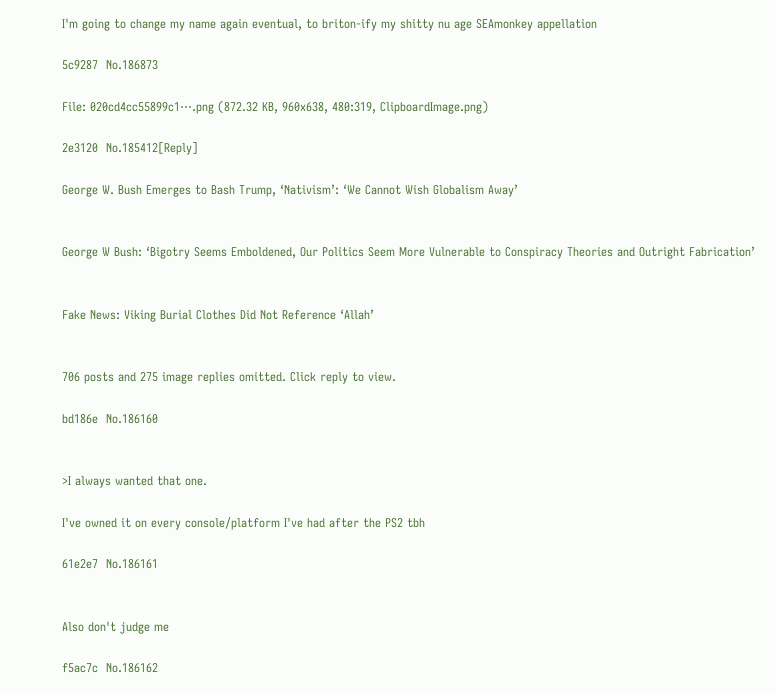I'm going to change my name again eventual, to briton-ify my shitty nu age SEAmonkey appellation

5c9287  No.186873

File: 020cd4cc55899c1⋯.png (872.32 KB, 960x638, 480:319, ClipboardImage.png)

2e3120  No.185412[Reply]

George W. Bush Emerges to Bash Trump, ‘Nativism’: ‘We Cannot Wish Globalism Away’


George W Bush: ‘Bigotry Seems Emboldened, Our Politics Seem More Vulnerable to Conspiracy Theories and Outright Fabrication’


Fake News: Viking Burial Clothes Did Not Reference ‘Allah’


706 posts and 275 image replies omitted. Click reply to view.

bd186e  No.186160


>I always wanted that one.

I've owned it on every console/platform I've had after the PS2 tbh

61e2e7  No.186161


Also don't judge me

f5ac7c  No.186162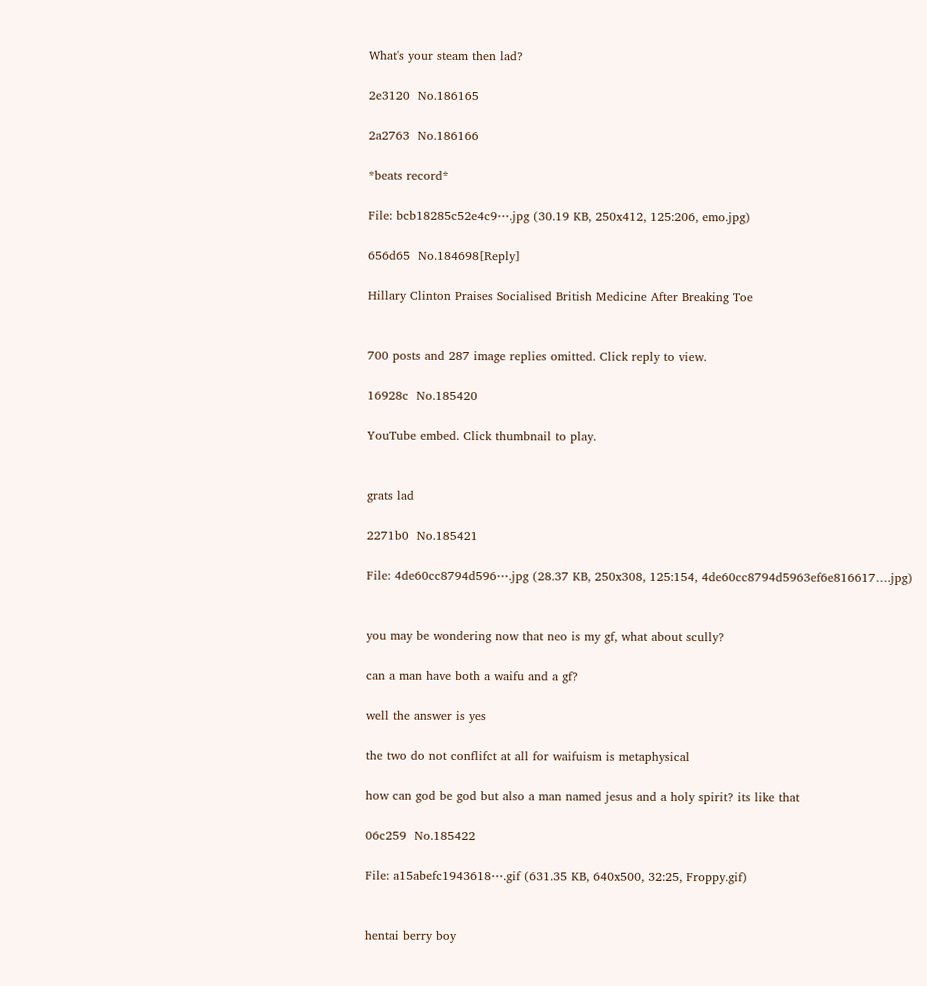What's your steam then lad?

2e3120  No.186165

2a2763  No.186166

*beats record*

File: bcb18285c52e4c9⋯.jpg (30.19 KB, 250x412, 125:206, emo.jpg)

656d65  No.184698[Reply]

Hillary Clinton Praises Socialised British Medicine After Breaking Toe


700 posts and 287 image replies omitted. Click reply to view.

16928c  No.185420

YouTube embed. Click thumbnail to play.


grats lad

2271b0  No.185421

File: 4de60cc8794d596⋯.jpg (28.37 KB, 250x308, 125:154, 4de60cc8794d5963ef6e816617….jpg)


you may be wondering now that neo is my gf, what about scully?

can a man have both a waifu and a gf?

well the answer is yes

the two do not conflifct at all for waifuism is metaphysical

how can god be god but also a man named jesus and a holy spirit? its like that

06c259  No.185422

File: a15abefc1943618⋯.gif (631.35 KB, 640x500, 32:25, Froppy.gif)


hentai berry boy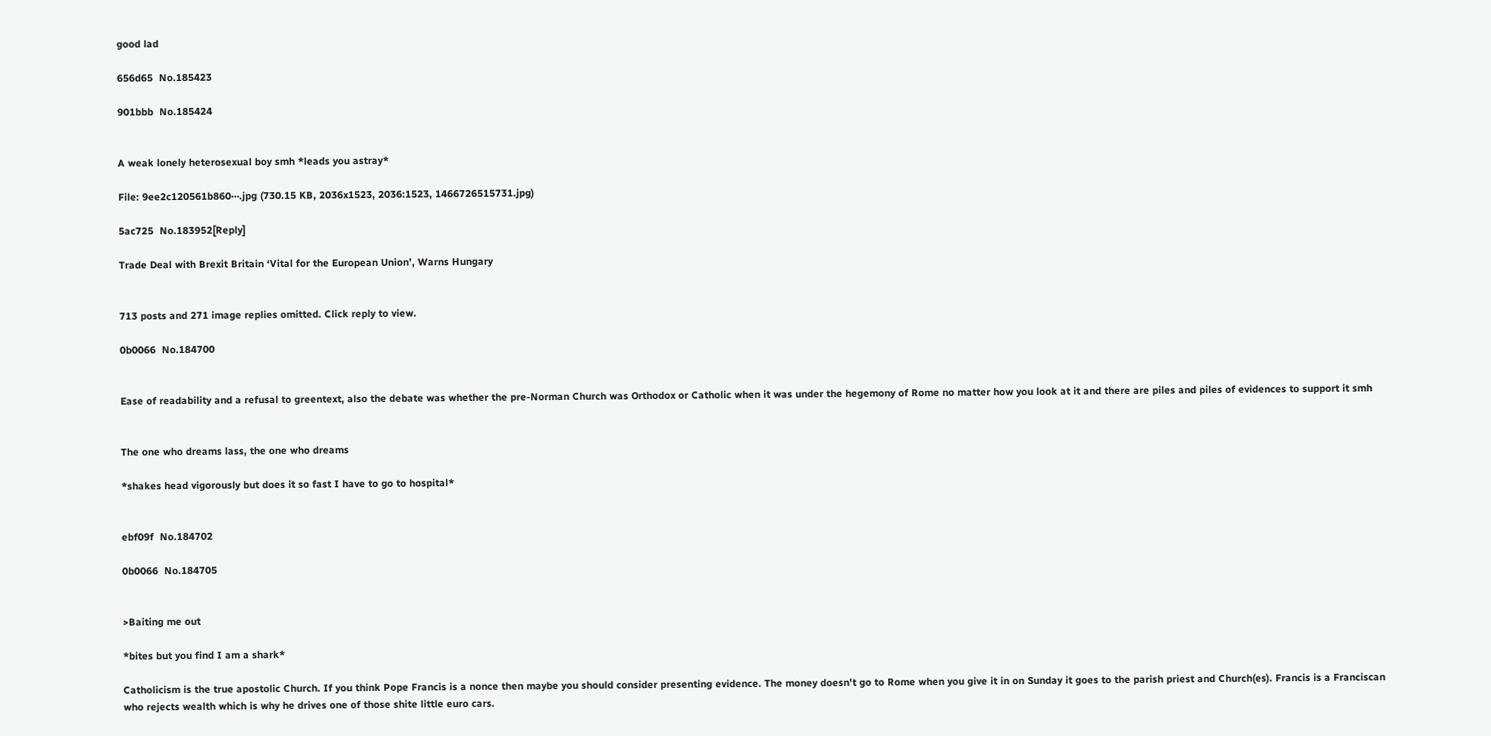good lad

656d65  No.185423

901bbb  No.185424


A weak lonely heterosexual boy smh *leads you astray*

File: 9ee2c120561b860⋯.jpg (730.15 KB, 2036x1523, 2036:1523, 1466726515731.jpg)

5ac725  No.183952[Reply]

Trade Deal with Brexit Britain ‘Vital for the European Union’, Warns Hungary


713 posts and 271 image replies omitted. Click reply to view.

0b0066  No.184700


Ease of readability and a refusal to greentext, also the debate was whether the pre-Norman Church was Orthodox or Catholic when it was under the hegemony of Rome no matter how you look at it and there are piles and piles of evidences to support it smh


The one who dreams lass, the one who dreams

*shakes head vigorously but does it so fast I have to go to hospital*


ebf09f  No.184702

0b0066  No.184705


>Baiting me out

*bites but you find I am a shark*

Catholicism is the true apostolic Church. If you think Pope Francis is a nonce then maybe you should consider presenting evidence. The money doesn't go to Rome when you give it in on Sunday it goes to the parish priest and Church(es). Francis is a Franciscan who rejects wealth which is why he drives one of those shite little euro cars.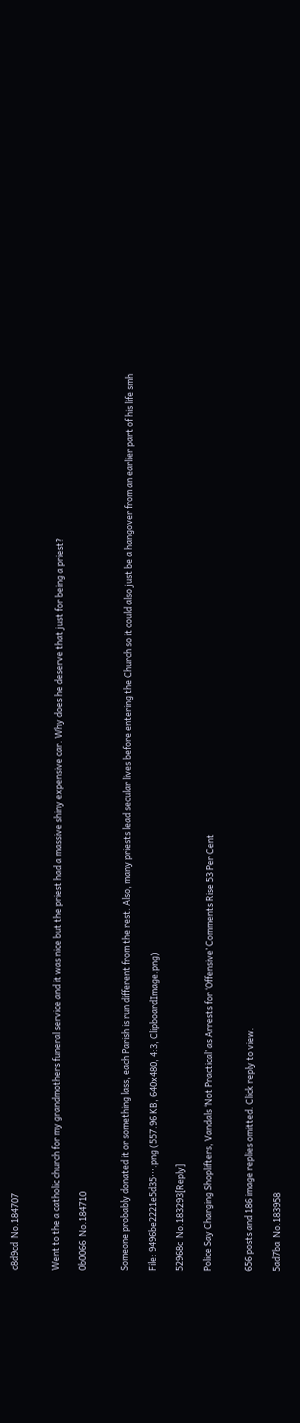c8d9cd  No.184707


Went to the a catholic church for my grandmothers funeral service and it was nice but the priest had a massive shiny expensive car. Why does he deserve that just for being a priest?

0b0066  No.184710


Someone probably donated it or something lass, each Parish is run different from the rest. Also, many priests lead secular lives before entering the Church so it could also just be a hangover from an earlier part of his life smh

File: 9496be2221e5d35⋯.png (557.96 KB, 640x480, 4:3, ClipboardImage.png)

52968c  No.183293[Reply]

Police Say Charging Shoplifters, Vandals ‘Not Practical’ as Arrests for ‘Offensive’ Comments Rise 53 Per Cent


656 posts and 186 image replies omitted. Click reply to view.

5ad7ba  No.183958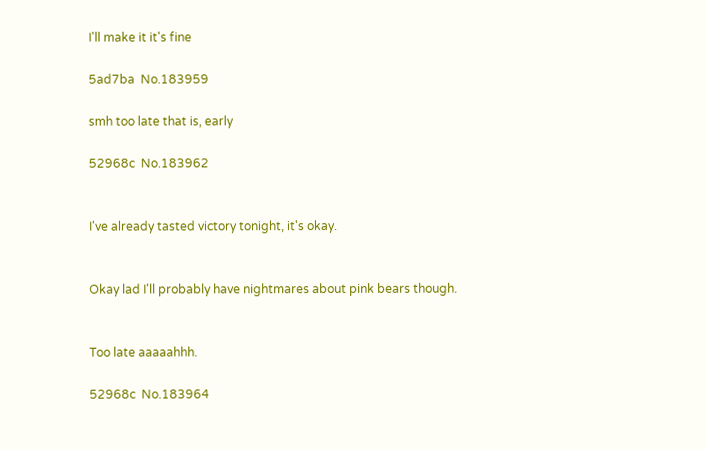I'll make it it's fine

5ad7ba  No.183959

smh too late that is, early

52968c  No.183962


I've already tasted victory tonight, it's okay.


Okay lad I'll probably have nightmares about pink bears though.


Too late aaaaahhh.

52968c  No.183964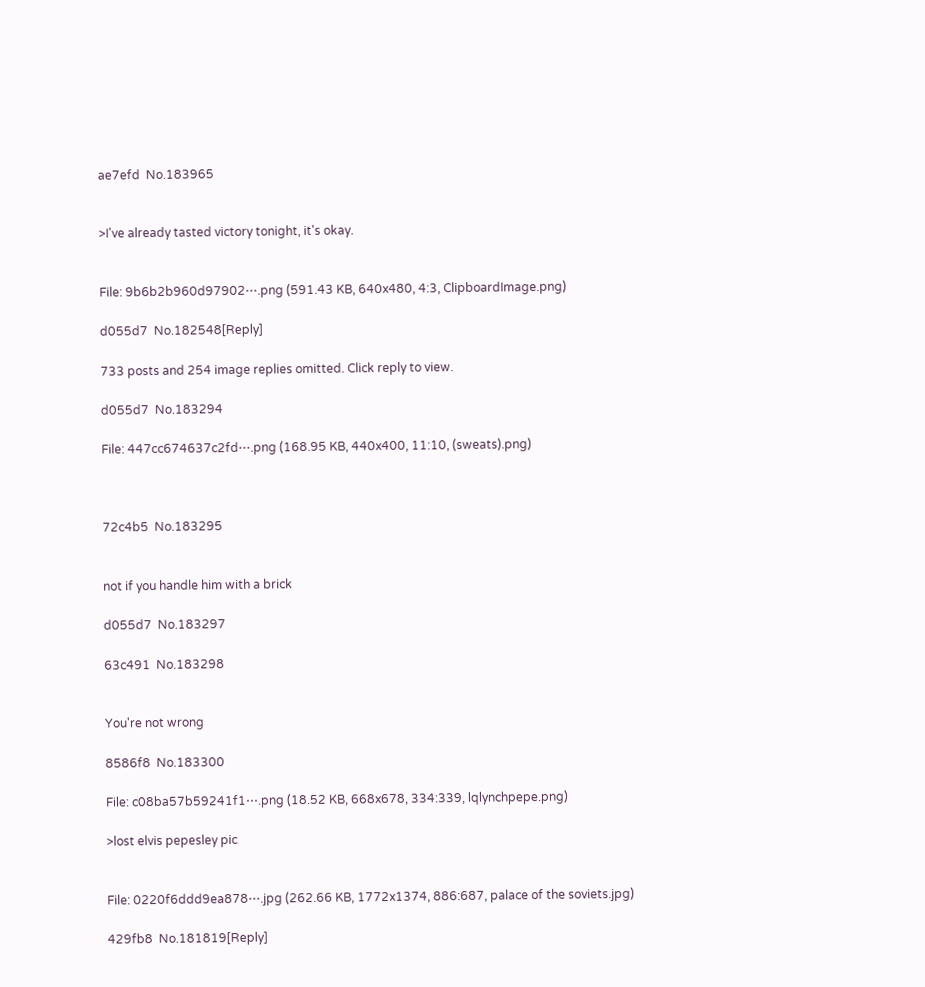ae7efd  No.183965


>I've already tasted victory tonight, it's okay.


File: 9b6b2b960d97902⋯.png (591.43 KB, 640x480, 4:3, ClipboardImage.png)

d055d7  No.182548[Reply]

733 posts and 254 image replies omitted. Click reply to view.

d055d7  No.183294

File: 447cc674637c2fd⋯.png (168.95 KB, 440x400, 11:10, (sweats).png)



72c4b5  No.183295


not if you handle him with a brick

d055d7  No.183297

63c491  No.183298


You're not wrong

8586f8  No.183300

File: c08ba57b59241f1⋯.png (18.52 KB, 668x678, 334:339, lqlynchpepe.png)

>lost elvis pepesley pic


File: 0220f6ddd9ea878⋯.jpg (262.66 KB, 1772x1374, 886:687, palace of the soviets.jpg)

429fb8  No.181819[Reply]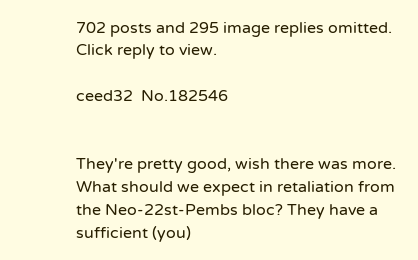702 posts and 295 image replies omitted. Click reply to view.

ceed32  No.182546


They're pretty good, wish there was more. What should we expect in retaliation from the Neo-22st-Pembs bloc? They have a sufficient (you)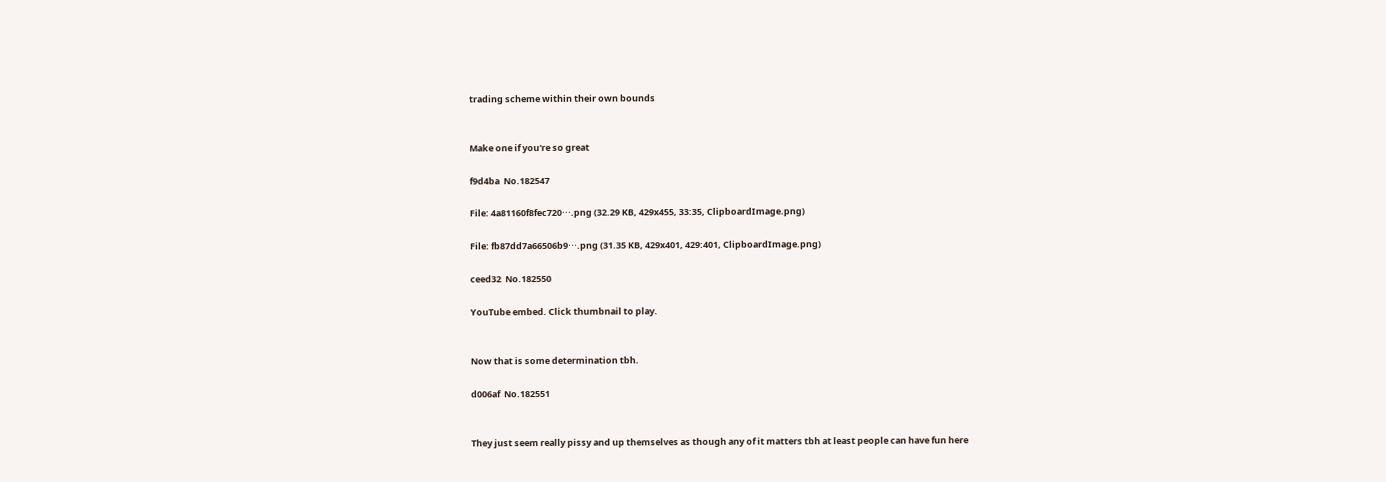trading scheme within their own bounds


Make one if you're so great

f9d4ba  No.182547

File: 4a81160f8fec720⋯.png (32.29 KB, 429x455, 33:35, ClipboardImage.png)

File: fb87dd7a66506b9⋯.png (31.35 KB, 429x401, 429:401, ClipboardImage.png)

ceed32  No.182550

YouTube embed. Click thumbnail to play.


Now that is some determination tbh.

d006af  No.182551


They just seem really pissy and up themselves as though any of it matters tbh at least people can have fun here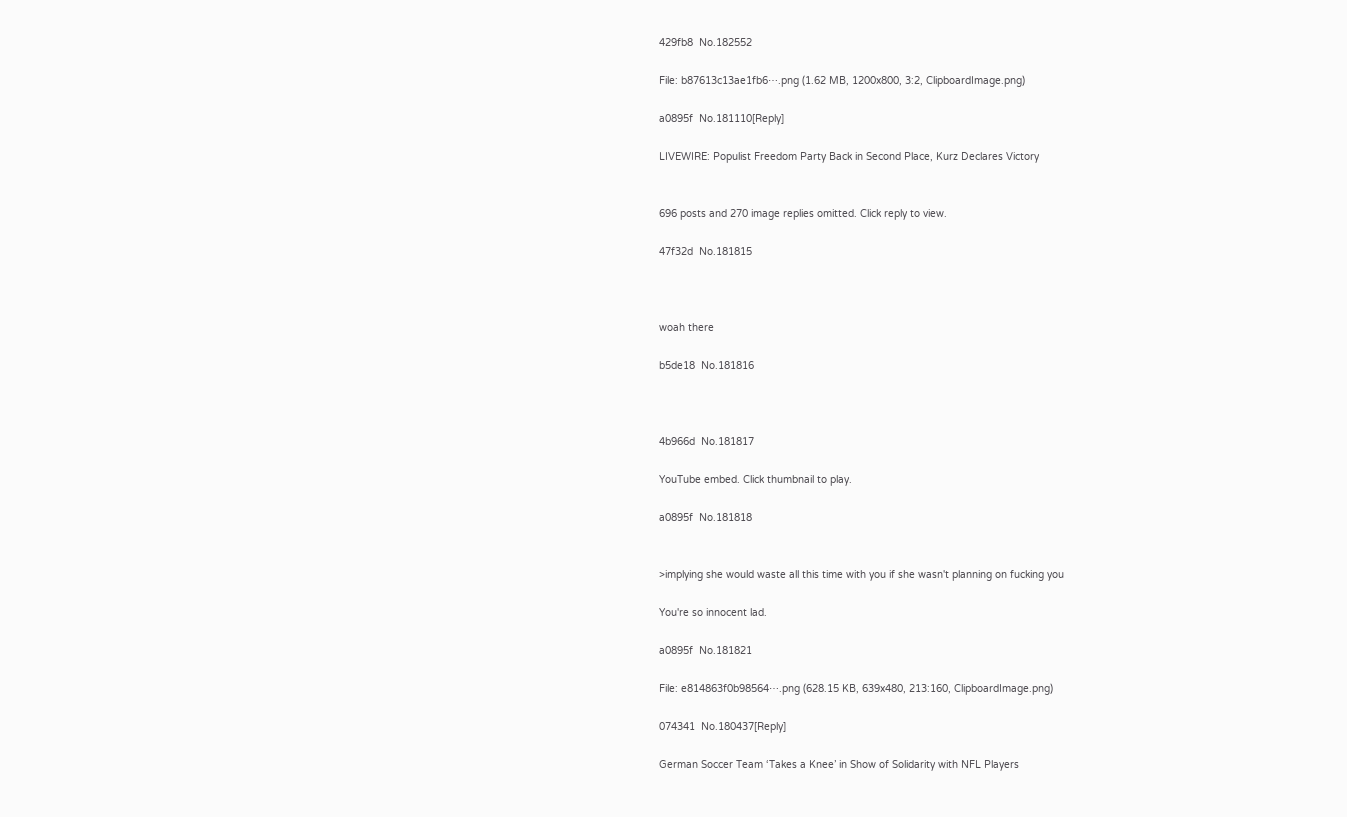429fb8  No.182552

File: b87613c13ae1fb6⋯.png (1.62 MB, 1200x800, 3:2, ClipboardImage.png)

a0895f  No.181110[Reply]

LIVEWIRE: Populist Freedom Party Back in Second Place, Kurz Declares Victory


696 posts and 270 image replies omitted. Click reply to view.

47f32d  No.181815



woah there

b5de18  No.181816



4b966d  No.181817

YouTube embed. Click thumbnail to play.

a0895f  No.181818


>implying she would waste all this time with you if she wasn't planning on fucking you

You're so innocent lad.

a0895f  No.181821

File: e814863f0b98564⋯.png (628.15 KB, 639x480, 213:160, ClipboardImage.png)

074341  No.180437[Reply]

German Soccer Team ‘Takes a Knee’ in Show of Solidarity with NFL Players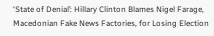‘State of Denial’: Hillary Clinton Blames Nigel Farage, Macedonian Fake News Factories, for Losing Election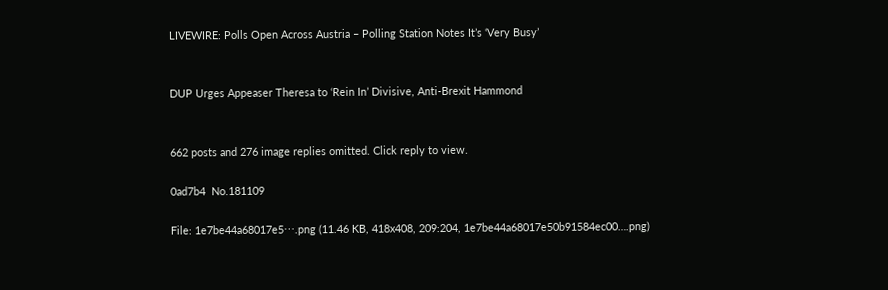LIVEWIRE: Polls Open Across Austria – Polling Station Notes It’s ‘Very Busy’


DUP Urges Appeaser Theresa to ‘Rein In’ Divisive, Anti-Brexit Hammond


662 posts and 276 image replies omitted. Click reply to view.

0ad7b4  No.181109

File: 1e7be44a68017e5⋯.png (11.46 KB, 418x408, 209:204, 1e7be44a68017e50b91584ec00….png)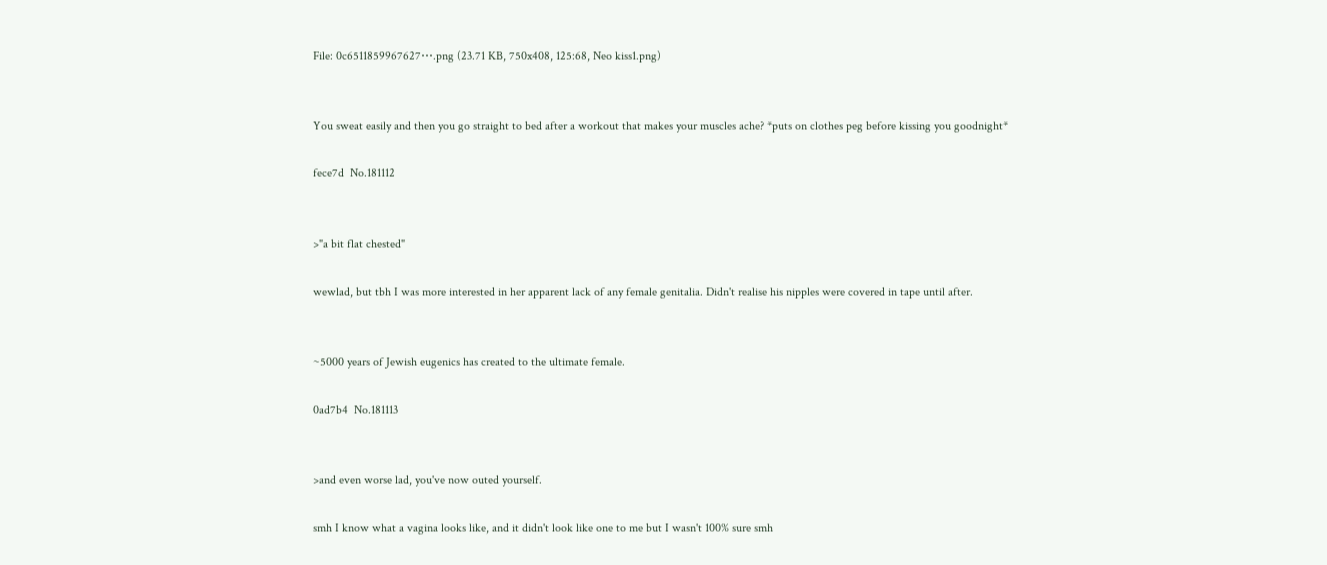File: 0c6511859967627⋯.png (23.71 KB, 750x408, 125:68, Neo kiss1.png)


You sweat easily and then you go straight to bed after a workout that makes your muscles ache? *puts on clothes peg before kissing you goodnight*

fece7d  No.181112


>"a bit flat chested"

wewlad, but tbh I was more interested in her apparent lack of any female genitalia. Didn't realise his nipples were covered in tape until after.


~5000 years of Jewish eugenics has created to the ultimate female.

0ad7b4  No.181113


>and even worse lad, you've now outed yourself.

smh I know what a vagina looks like, and it didn't look like one to me but I wasn't 100% sure smh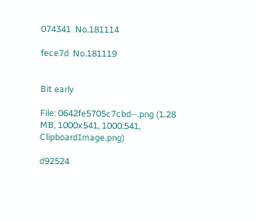074341  No.181114

fece7d  No.181119


Bit early

File: 0642fe5705c7cbd⋯.png (1.28 MB, 1000x541, 1000:541, ClipboardImage.png)

d92524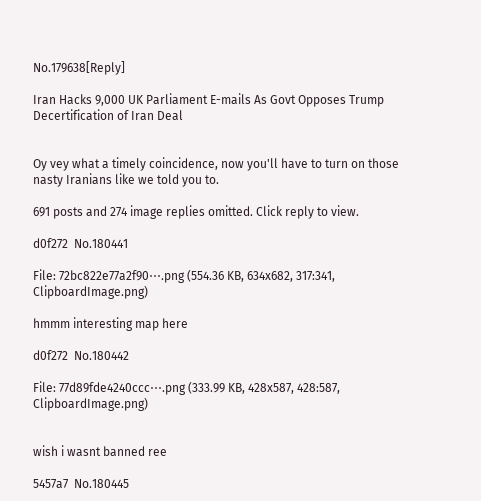No.179638[Reply]

Iran Hacks 9,000 UK Parliament E-mails As Govt Opposes Trump Decertification of Iran Deal


Oy vey what a timely coincidence, now you'll have to turn on those nasty Iranians like we told you to.

691 posts and 274 image replies omitted. Click reply to view.

d0f272  No.180441

File: 72bc822e77a2f90⋯.png (554.36 KB, 634x682, 317:341, ClipboardImage.png)

hmmm interesting map here

d0f272  No.180442

File: 77d89fde4240ccc⋯.png (333.99 KB, 428x587, 428:587, ClipboardImage.png)


wish i wasnt banned ree

5457a7  No.180445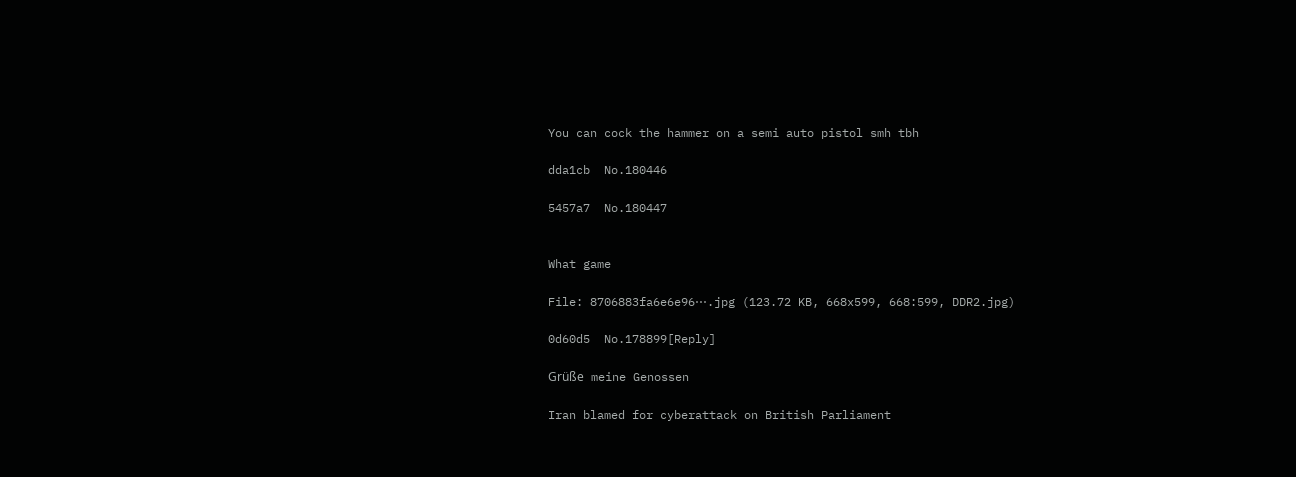You can cock the hammer on a semi auto pistol smh tbh

dda1cb  No.180446

5457a7  No.180447


What game

File: 8706883fa6e6e96⋯.jpg (123.72 KB, 668x599, 668:599, DDR2.jpg)

0d60d5  No.178899[Reply]

Grüße meine Genossen

Iran blamed for cyberattack on British Parliament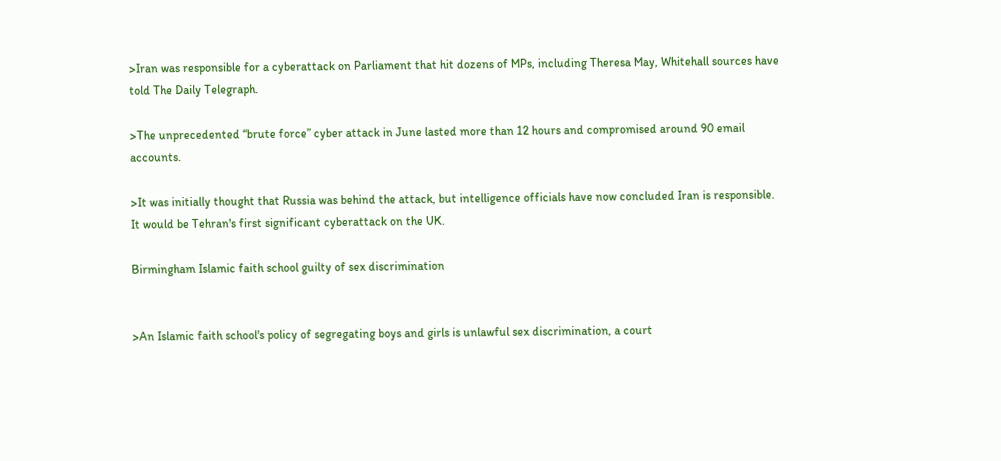>Iran was responsible for a cyberattack on Parliament that hit dozens of MPs, including Theresa May, Whitehall sources have told The Daily Telegraph.

>The unprecedented “brute force” cyber attack in June lasted more than 12 hours and compromised around 90 email accounts.

>It was initially thought that Russia was behind the attack, but intelligence officials have now concluded Iran is responsible. It would be Tehran's first significant cyberattack on the UK.

Birmingham Islamic faith school guilty of sex discrimination


>An Islamic faith school's policy of segregating boys and girls is unlawful sex discrimination, a court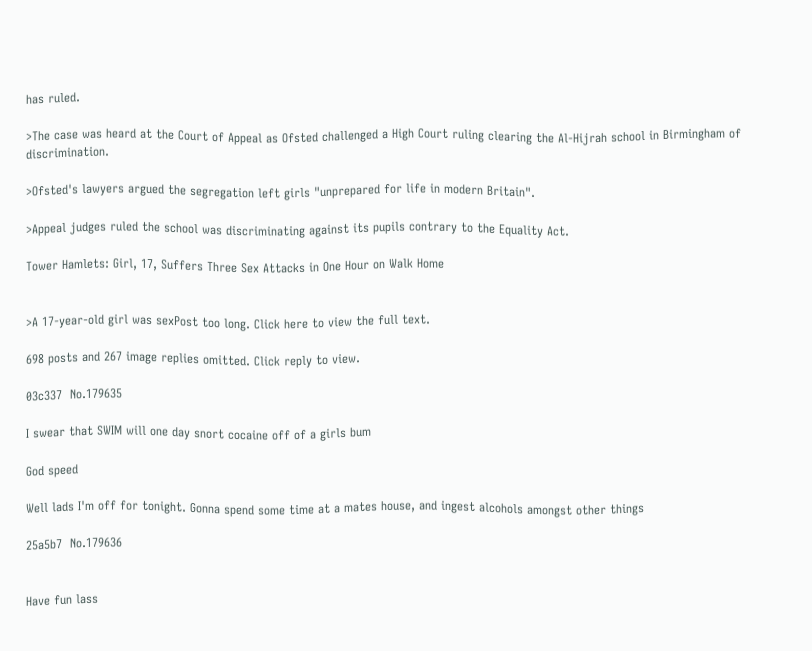has ruled.

>The case was heard at the Court of Appeal as Ofsted challenged a High Court ruling clearing the Al-Hijrah school in Birmingham of discrimination.

>Ofsted's lawyers argued the segregation left girls "unprepared for life in modern Britain".

>Appeal judges ruled the school was discriminating against its pupils contrary to the Equality Act.

Tower Hamlets: Girl, 17, Suffers Three Sex Attacks in One Hour on Walk Home


>A 17-year-old girl was sexPost too long. Click here to view the full text.

698 posts and 267 image replies omitted. Click reply to view.

03c337  No.179635

I swear that SWIM will one day snort cocaine off of a girls bum

God speed

Well lads I'm off for tonight. Gonna spend some time at a mates house, and ingest alcohols amongst other things

25a5b7  No.179636


Have fun lass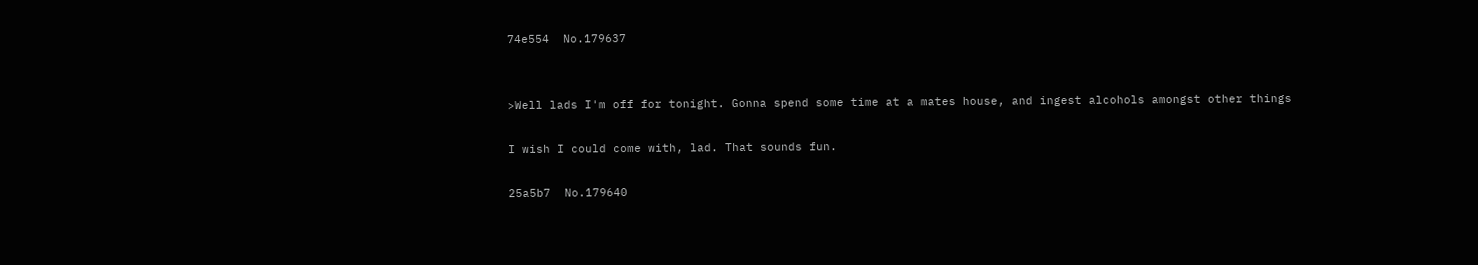74e554  No.179637


>Well lads I'm off for tonight. Gonna spend some time at a mates house, and ingest alcohols amongst other things

I wish I could come with, lad. That sounds fun.

25a5b7  No.179640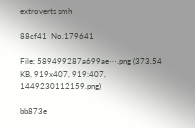extroverts smh

88cf41  No.179641

File: 589499287a699ae⋯.png (373.54 KB, 919x407, 919:407, 1449230112159.png)

bb873e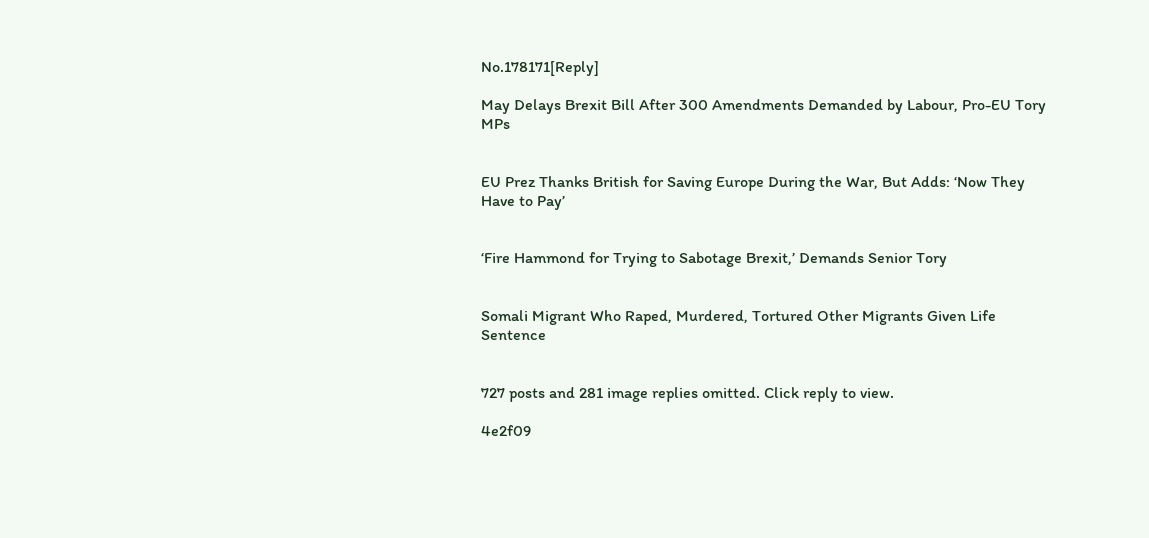No.178171[Reply]

May Delays Brexit Bill After 300 Amendments Demanded by Labour, Pro-EU Tory MPs


EU Prez Thanks British for Saving Europe During the War, But Adds: ‘Now They Have to Pay’


‘Fire Hammond for Trying to Sabotage Brexit,’ Demands Senior Tory


Somali Migrant Who Raped, Murdered, Tortured Other Migrants Given Life Sentence


727 posts and 281 image replies omitted. Click reply to view.

4e2f09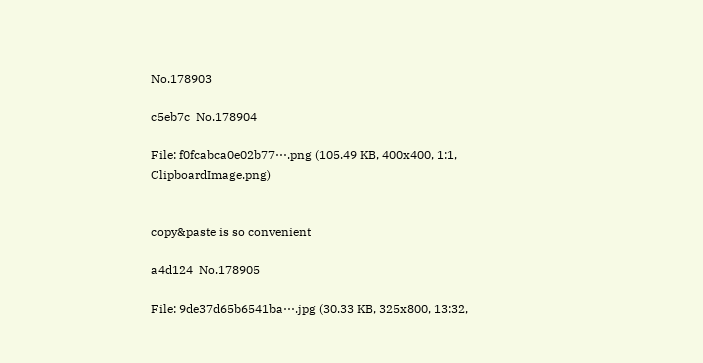No.178903

c5eb7c  No.178904

File: f0fcabca0e02b77⋯.png (105.49 KB, 400x400, 1:1, ClipboardImage.png)


copy&paste is so convenient

a4d124  No.178905

File: 9de37d65b6541ba⋯.jpg (30.33 KB, 325x800, 13:32,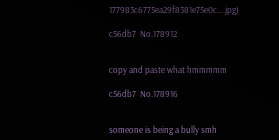177983c6775ea29f8381e75e0c….jpg)

c56db7  No.178912


copy and paste what hmmmmm

c56db7  No.178916


someone is being a bully smh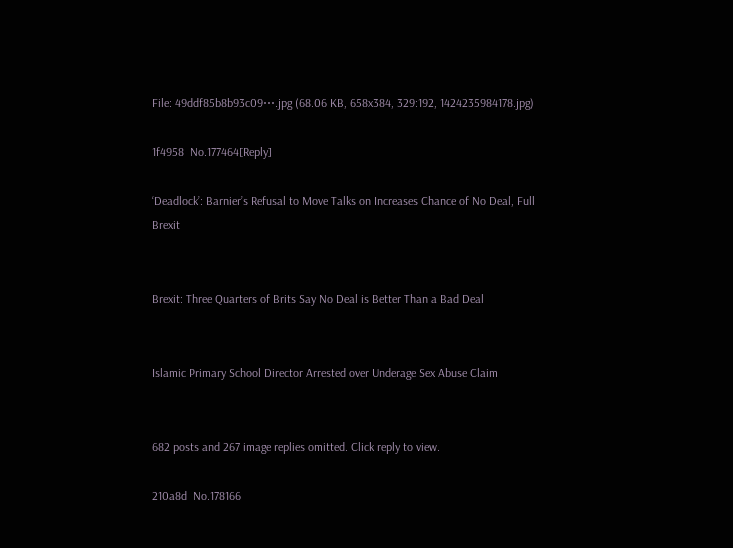File: 49ddf85b8b93c09⋯.jpg (68.06 KB, 658x384, 329:192, 1424235984178.jpg)

1f4958  No.177464[Reply]

‘Deadlock’: Barnier’s Refusal to Move Talks on Increases Chance of No Deal, Full Brexit


Brexit: Three Quarters of Brits Say No Deal is Better Than a Bad Deal


Islamic Primary School Director Arrested over Underage Sex Abuse Claim


682 posts and 267 image replies omitted. Click reply to view.

210a8d  No.178166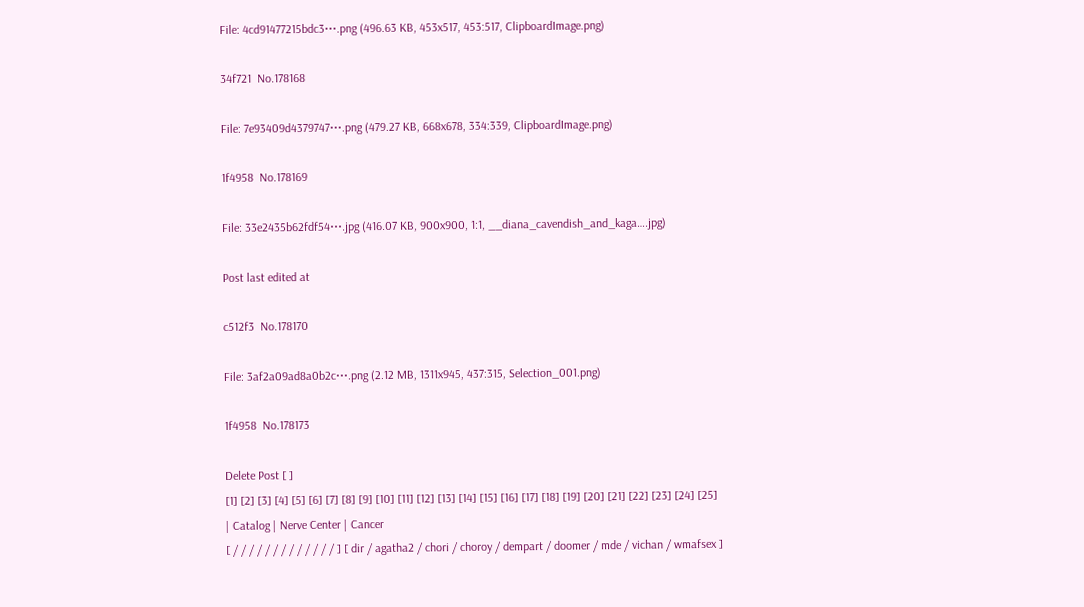File: 4cd91477215bdc3⋯.png (496.63 KB, 453x517, 453:517, ClipboardImage.png)

34f721  No.178168

File: 7e93409d4379747⋯.png (479.27 KB, 668x678, 334:339, ClipboardImage.png)

1f4958  No.178169

File: 33e2435b62fdf54⋯.jpg (416.07 KB, 900x900, 1:1, __diana_cavendish_and_kaga….jpg)

Post last edited at

c512f3  No.178170

File: 3af2a09ad8a0b2c⋯.png (2.12 MB, 1311x945, 437:315, Selection_001.png)

1f4958  No.178173

Delete Post [ ]
[1] [2] [3] [4] [5] [6] [7] [8] [9] [10] [11] [12] [13] [14] [15] [16] [17] [18] [19] [20] [21] [22] [23] [24] [25]
| Catalog | Nerve Center | Cancer
[ / / / / / / / / / / / / / ] [ dir / agatha2 / chori / choroy / dempart / doomer / mde / vichan / wmafsex ]